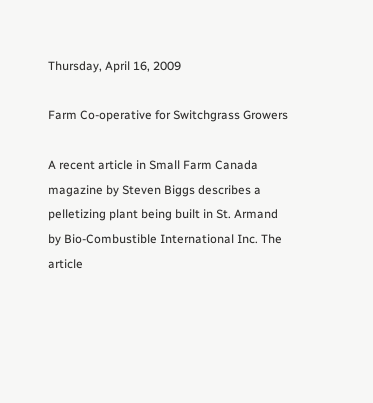Thursday, April 16, 2009

Farm Co-operative for Switchgrass Growers

A recent article in Small Farm Canada magazine by Steven Biggs describes a pelletizing plant being built in St. Armand by Bio-Combustible International Inc. The article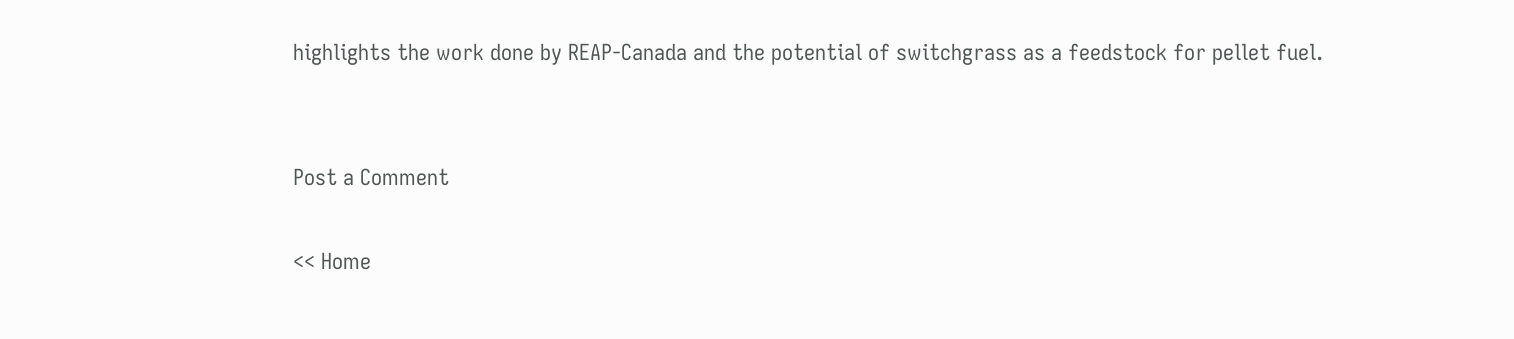highlights the work done by REAP-Canada and the potential of switchgrass as a feedstock for pellet fuel.


Post a Comment

<< Home